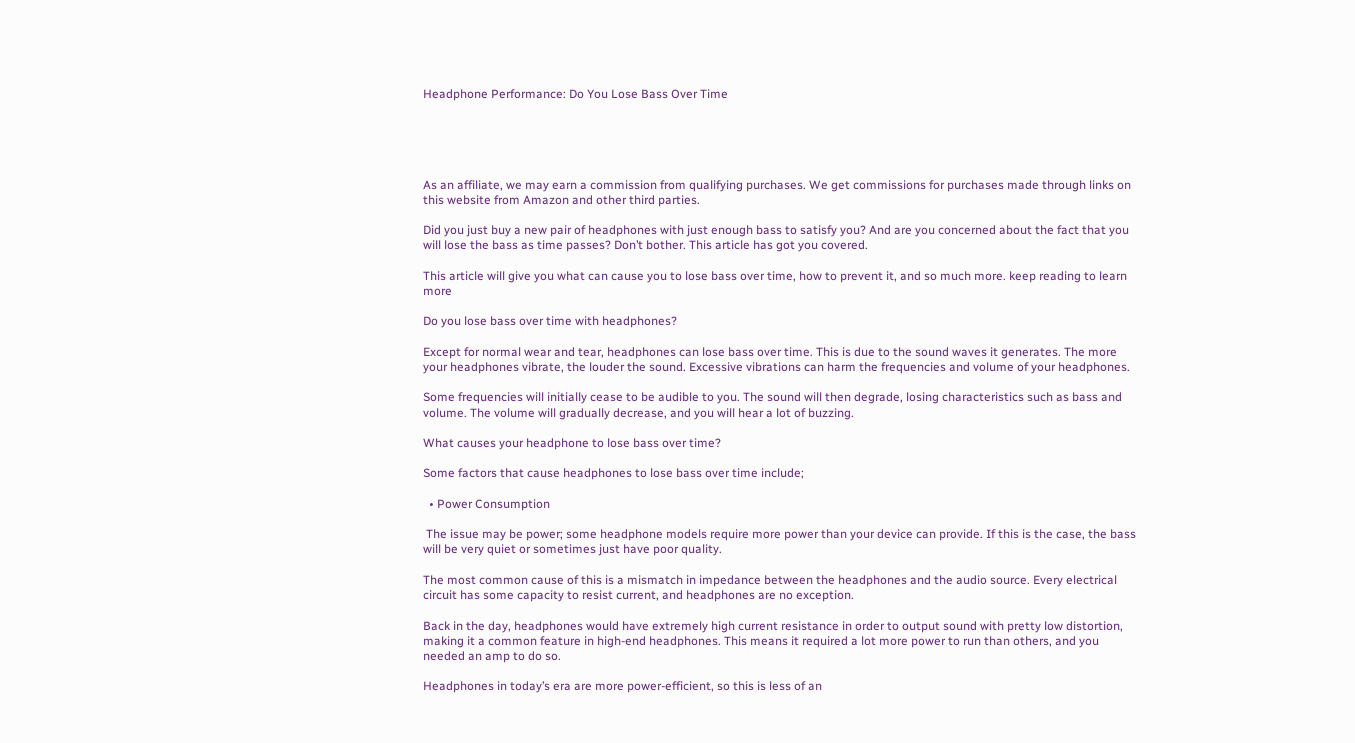Headphone Performance: Do You Lose Bass Over Time





As an affiliate, we may earn a commission from qualifying purchases. We get commissions for purchases made through links on this website from Amazon and other third parties.

Did you just buy a new pair of headphones with just enough bass to satisfy you? And are you concerned about the fact that you will lose the bass as time passes? Don’t bother. This article has got you covered.

This article will give you what can cause you to lose bass over time, how to prevent it, and so much more. keep reading to learn more

Do you lose bass over time with headphones?

Except for normal wear and tear, headphones can lose bass over time. This is due to the sound waves it generates. The more your headphones vibrate, the louder the sound. Excessive vibrations can harm the frequencies and volume of your headphones.

Some frequencies will initially cease to be audible to you. The sound will then degrade, losing characteristics such as bass and volume. The volume will gradually decrease, and you will hear a lot of buzzing.

What causes your headphone to lose bass over time?

Some factors that cause headphones to lose bass over time include;

  • Power Consumption

 The issue may be power; some headphone models require more power than your device can provide. If this is the case, the bass will be very quiet or sometimes just have poor quality.

The most common cause of this is a mismatch in impedance between the headphones and the audio source. Every electrical circuit has some capacity to resist current, and headphones are no exception.

Back in the day, headphones would have extremely high current resistance in order to output sound with pretty low distortion, making it a common feature in high-end headphones. This means it required a lot more power to run than others, and you needed an amp to do so.

Headphones in today’s era are more power-efficient, so this is less of an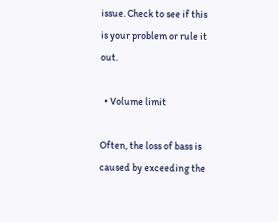issue. Check to see if this is your problem or rule it out.

  • Volume limit

Often, the loss of bass is caused by exceeding the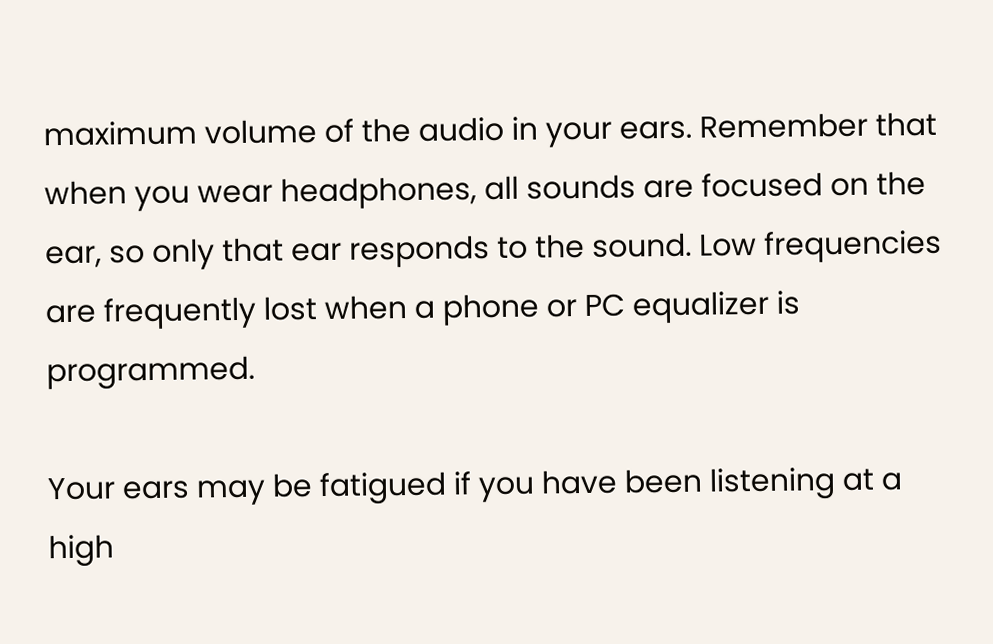maximum volume of the audio in your ears. Remember that when you wear headphones, all sounds are focused on the ear, so only that ear responds to the sound. Low frequencies are frequently lost when a phone or PC equalizer is programmed.

Your ears may be fatigued if you have been listening at a high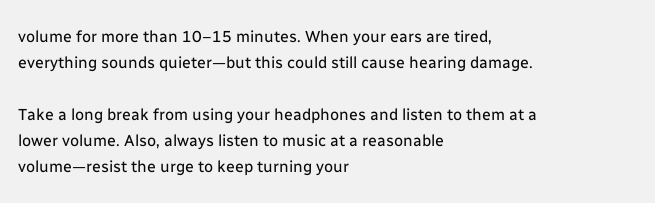volume for more than 10–15 minutes. When your ears are tired, everything sounds quieter—but this could still cause hearing damage.

Take a long break from using your headphones and listen to them at a lower volume. Also, always listen to music at a reasonable volume—resist the urge to keep turning your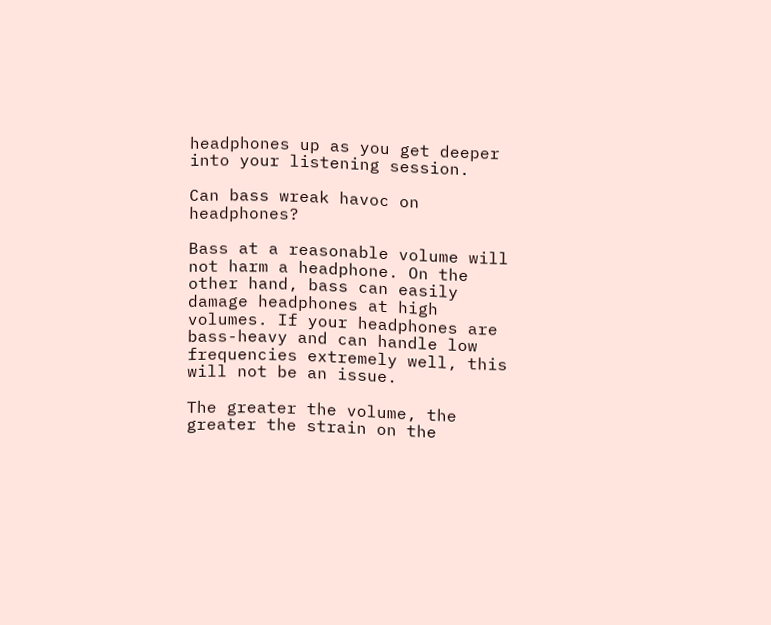headphones up as you get deeper into your listening session.

Can bass wreak havoc on headphones?

Bass at a reasonable volume will not harm a headphone. On the other hand, bass can easily damage headphones at high volumes. If your headphones are bass-heavy and can handle low frequencies extremely well, this will not be an issue.

The greater the volume, the greater the strain on the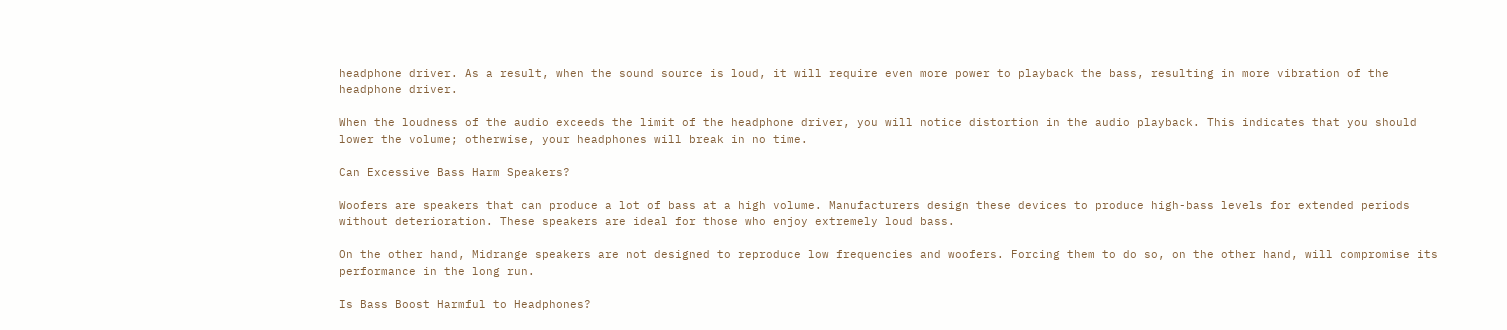headphone driver. As a result, when the sound source is loud, it will require even more power to playback the bass, resulting in more vibration of the headphone driver.

When the loudness of the audio exceeds the limit of the headphone driver, you will notice distortion in the audio playback. This indicates that you should lower the volume; otherwise, your headphones will break in no time.

Can Excessive Bass Harm Speakers?

Woofers are speakers that can produce a lot of bass at a high volume. Manufacturers design these devices to produce high-bass levels for extended periods without deterioration. These speakers are ideal for those who enjoy extremely loud bass.

On the other hand, Midrange speakers are not designed to reproduce low frequencies and woofers. Forcing them to do so, on the other hand, will compromise its performance in the long run.

Is Bass Boost Harmful to Headphones?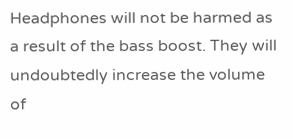Headphones will not be harmed as a result of the bass boost. They will undoubtedly increase the volume of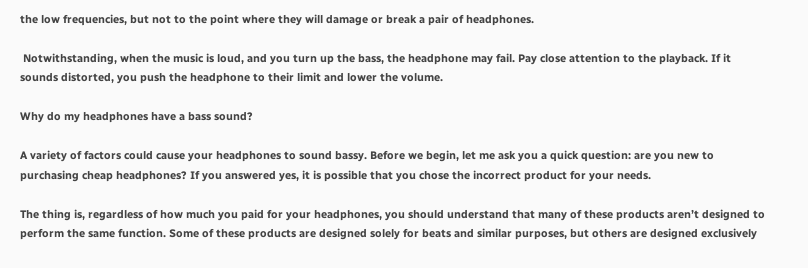the low frequencies, but not to the point where they will damage or break a pair of headphones.

 Notwithstanding, when the music is loud, and you turn up the bass, the headphone may fail. Pay close attention to the playback. If it sounds distorted, you push the headphone to their limit and lower the volume.

Why do my headphones have a bass sound?

A variety of factors could cause your headphones to sound bassy. Before we begin, let me ask you a quick question: are you new to purchasing cheap headphones? If you answered yes, it is possible that you chose the incorrect product for your needs.

The thing is, regardless of how much you paid for your headphones, you should understand that many of these products aren’t designed to perform the same function. Some of these products are designed solely for beats and similar purposes, but others are designed exclusively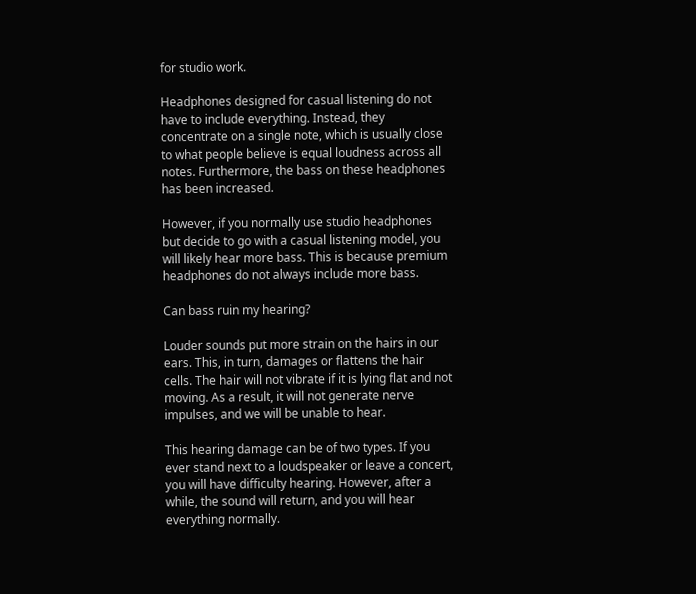for studio work.

Headphones designed for casual listening do not have to include everything. Instead, they concentrate on a single note, which is usually close to what people believe is equal loudness across all notes. Furthermore, the bass on these headphones has been increased.

However, if you normally use studio headphones but decide to go with a casual listening model, you will likely hear more bass. This is because premium headphones do not always include more bass.

Can bass ruin my hearing?

Louder sounds put more strain on the hairs in our ears. This, in turn, damages or flattens the hair cells. The hair will not vibrate if it is lying flat and not moving. As a result, it will not generate nerve impulses, and we will be unable to hear.

This hearing damage can be of two types. If you ever stand next to a loudspeaker or leave a concert, you will have difficulty hearing. However, after a while, the sound will return, and you will hear everything normally.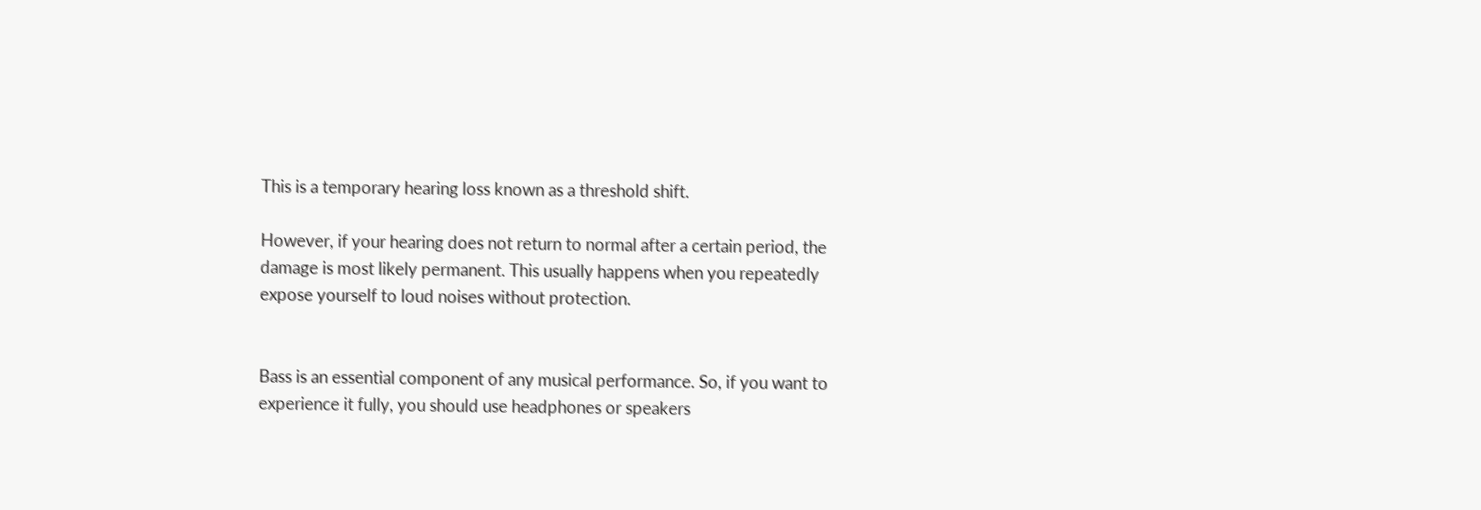This is a temporary hearing loss known as a threshold shift.

However, if your hearing does not return to normal after a certain period, the damage is most likely permanent. This usually happens when you repeatedly expose yourself to loud noises without protection.


Bass is an essential component of any musical performance. So, if you want to experience it fully, you should use headphones or speakers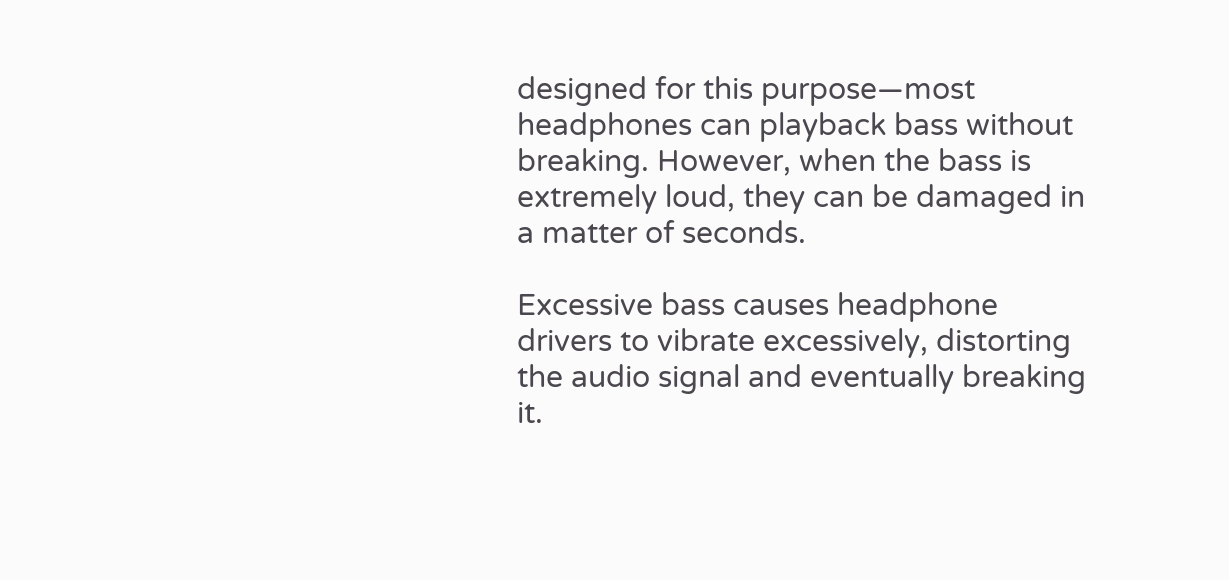designed for this purpose—most headphones can playback bass without breaking. However, when the bass is extremely loud, they can be damaged in a matter of seconds.

Excessive bass causes headphone drivers to vibrate excessively, distorting the audio signal and eventually breaking it.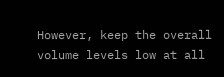However, keep the overall volume levels low at all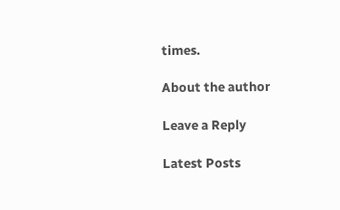times.

About the author

Leave a Reply

Latest Posts